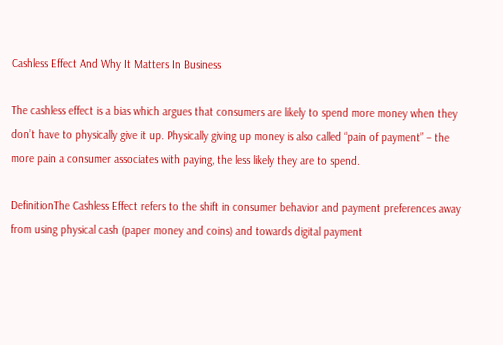Cashless Effect And Why It Matters In Business

The cashless effect is a bias which argues that consumers are likely to spend more money when they don’t have to physically give it up. Physically giving up money is also called “pain of payment” – the more pain a consumer associates with paying, the less likely they are to spend.

DefinitionThe Cashless Effect refers to the shift in consumer behavior and payment preferences away from using physical cash (paper money and coins) and towards digital payment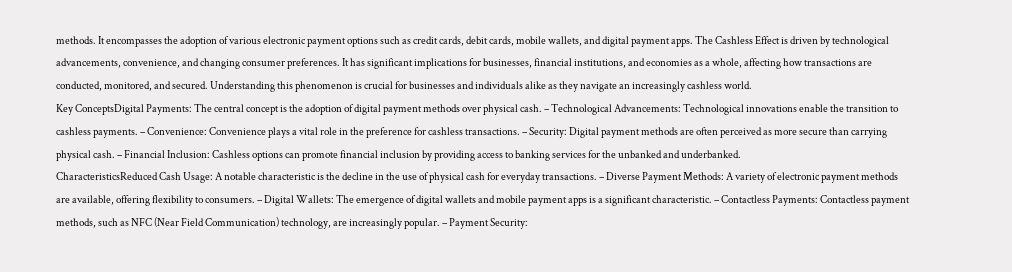methods. It encompasses the adoption of various electronic payment options such as credit cards, debit cards, mobile wallets, and digital payment apps. The Cashless Effect is driven by technological advancements, convenience, and changing consumer preferences. It has significant implications for businesses, financial institutions, and economies as a whole, affecting how transactions are conducted, monitored, and secured. Understanding this phenomenon is crucial for businesses and individuals alike as they navigate an increasingly cashless world.
Key ConceptsDigital Payments: The central concept is the adoption of digital payment methods over physical cash. – Technological Advancements: Technological innovations enable the transition to cashless payments. – Convenience: Convenience plays a vital role in the preference for cashless transactions. – Security: Digital payment methods are often perceived as more secure than carrying physical cash. – Financial Inclusion: Cashless options can promote financial inclusion by providing access to banking services for the unbanked and underbanked.
CharacteristicsReduced Cash Usage: A notable characteristic is the decline in the use of physical cash for everyday transactions. – Diverse Payment Methods: A variety of electronic payment methods are available, offering flexibility to consumers. – Digital Wallets: The emergence of digital wallets and mobile payment apps is a significant characteristic. – Contactless Payments: Contactless payment methods, such as NFC (Near Field Communication) technology, are increasingly popular. – Payment Security: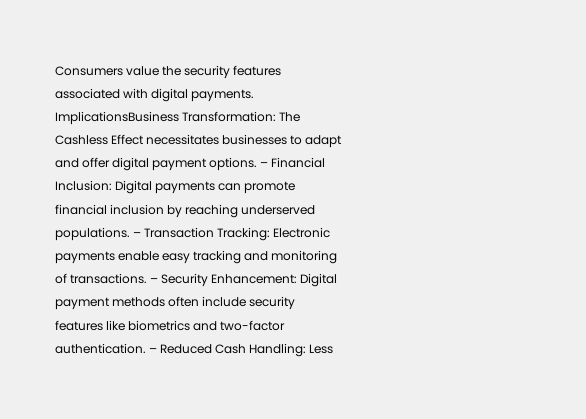Consumers value the security features associated with digital payments.
ImplicationsBusiness Transformation: The Cashless Effect necessitates businesses to adapt and offer digital payment options. – Financial Inclusion: Digital payments can promote financial inclusion by reaching underserved populations. – Transaction Tracking: Electronic payments enable easy tracking and monitoring of transactions. – Security Enhancement: Digital payment methods often include security features like biometrics and two-factor authentication. – Reduced Cash Handling: Less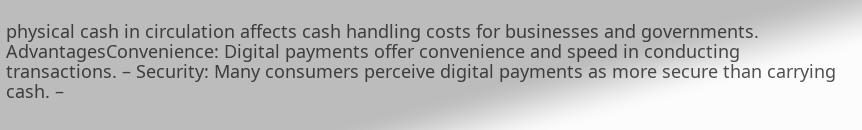physical cash in circulation affects cash handling costs for businesses and governments.
AdvantagesConvenience: Digital payments offer convenience and speed in conducting transactions. – Security: Many consumers perceive digital payments as more secure than carrying cash. –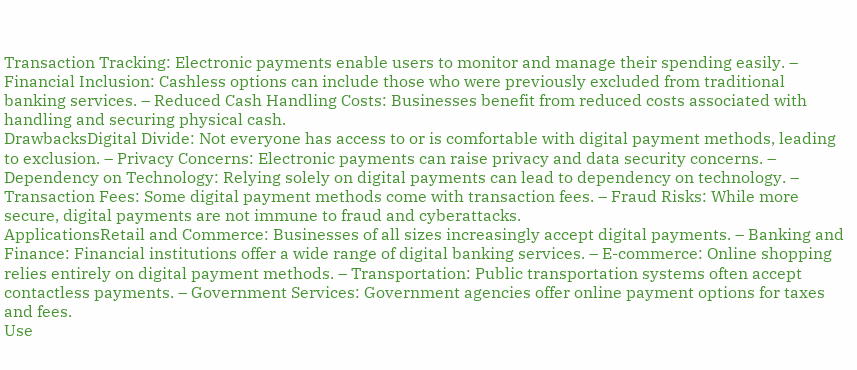Transaction Tracking: Electronic payments enable users to monitor and manage their spending easily. – Financial Inclusion: Cashless options can include those who were previously excluded from traditional banking services. – Reduced Cash Handling Costs: Businesses benefit from reduced costs associated with handling and securing physical cash.
DrawbacksDigital Divide: Not everyone has access to or is comfortable with digital payment methods, leading to exclusion. – Privacy Concerns: Electronic payments can raise privacy and data security concerns. – Dependency on Technology: Relying solely on digital payments can lead to dependency on technology. – Transaction Fees: Some digital payment methods come with transaction fees. – Fraud Risks: While more secure, digital payments are not immune to fraud and cyberattacks.
ApplicationsRetail and Commerce: Businesses of all sizes increasingly accept digital payments. – Banking and Finance: Financial institutions offer a wide range of digital banking services. – E-commerce: Online shopping relies entirely on digital payment methods. – Transportation: Public transportation systems often accept contactless payments. – Government Services: Government agencies offer online payment options for taxes and fees.
Use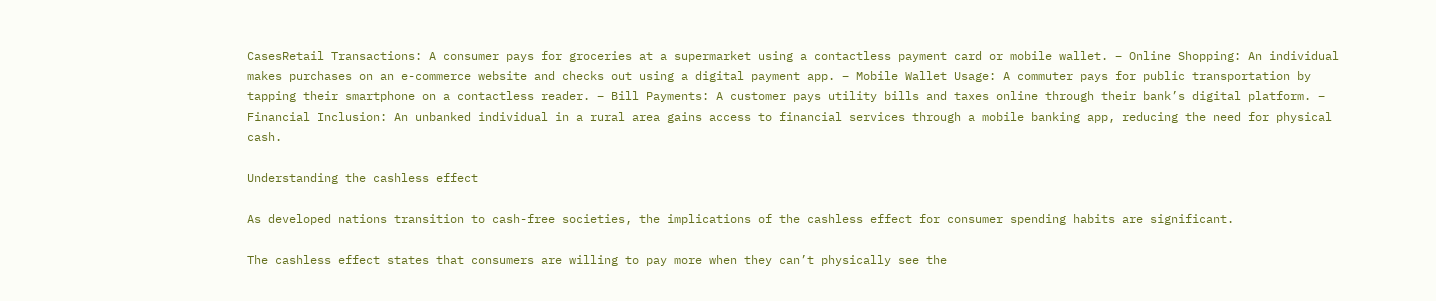CasesRetail Transactions: A consumer pays for groceries at a supermarket using a contactless payment card or mobile wallet. – Online Shopping: An individual makes purchases on an e-commerce website and checks out using a digital payment app. – Mobile Wallet Usage: A commuter pays for public transportation by tapping their smartphone on a contactless reader. – Bill Payments: A customer pays utility bills and taxes online through their bank’s digital platform. – Financial Inclusion: An unbanked individual in a rural area gains access to financial services through a mobile banking app, reducing the need for physical cash.

Understanding the cashless effect

As developed nations transition to cash-free societies, the implications of the cashless effect for consumer spending habits are significant.

The cashless effect states that consumers are willing to pay more when they can’t physically see the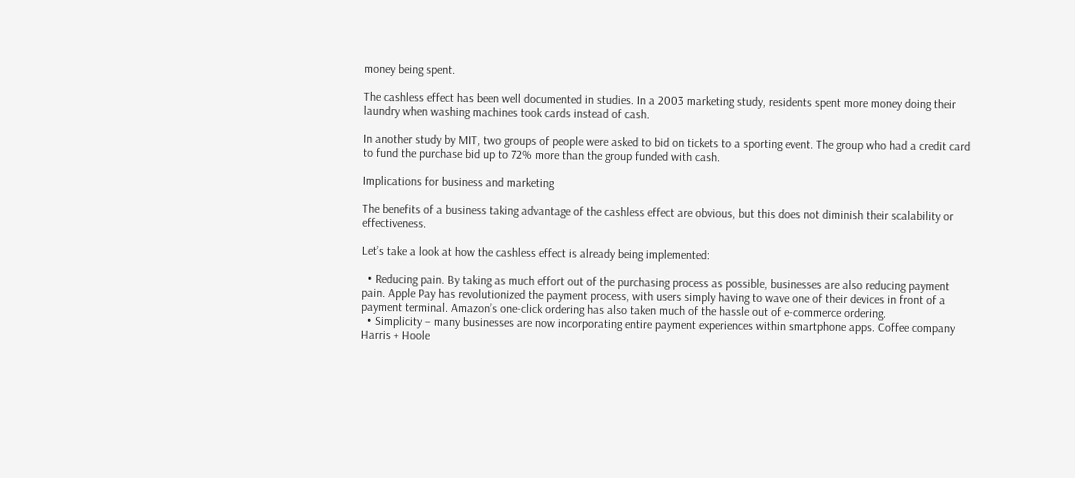money being spent.

The cashless effect has been well documented in studies. In a 2003 marketing study, residents spent more money doing their laundry when washing machines took cards instead of cash.

In another study by MIT, two groups of people were asked to bid on tickets to a sporting event. The group who had a credit card to fund the purchase bid up to 72% more than the group funded with cash.

Implications for business and marketing

The benefits of a business taking advantage of the cashless effect are obvious, but this does not diminish their scalability or effectiveness.

Let’s take a look at how the cashless effect is already being implemented:

  • Reducing pain. By taking as much effort out of the purchasing process as possible, businesses are also reducing payment pain. Apple Pay has revolutionized the payment process, with users simply having to wave one of their devices in front of a payment terminal. Amazon’s one-click ordering has also taken much of the hassle out of e-commerce ordering.
  • Simplicity – many businesses are now incorporating entire payment experiences within smartphone apps. Coffee company Harris + Hoole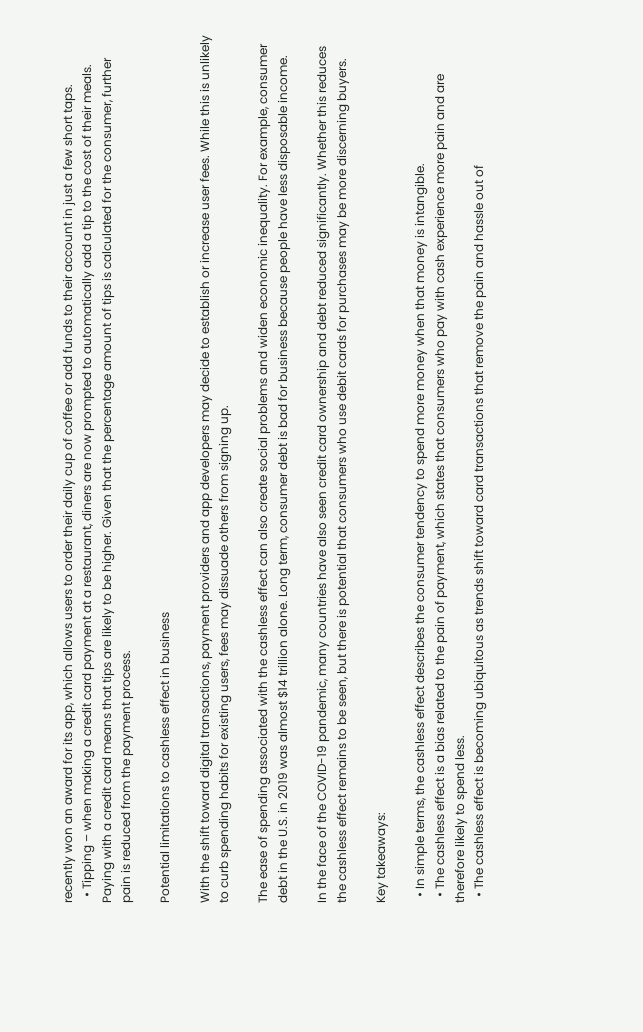recently won an award for its app, which allows users to order their daily cup of coffee or add funds to their account in just a few short taps.
  • Tipping – when making a credit card payment at a restaurant, diners are now prompted to automatically add a tip to the cost of their meals. Paying with a credit card means that tips are likely to be higher. Given that the percentage amount of tips is calculated for the consumer, further pain is reduced from the payment process.

Potential limitations to cashless effect in business

With the shift toward digital transactions, payment providers and app developers may decide to establish or increase user fees. While this is unlikely to curb spending habits for existing users, fees may dissuade others from signing up.

The ease of spending associated with the cashless effect can also create social problems and widen economic inequality. For example, consumer debt in the U.S. in 2019 was almost $14 trillion alone. Long term, consumer debt is bad for business because people have less disposable income.

In the face of the COVID-19 pandemic, many countries have also seen credit card ownership and debt reduced significantly. Whether this reduces the cashless effect remains to be seen, but there is potential that consumers who use debit cards for purchases may be more discerning buyers.

Key takeaways:

  • In simple terms, the cashless effect describes the consumer tendency to spend more money when that money is intangible.
  • The cashless effect is a bias related to the pain of payment, which states that consumers who pay with cash experience more pain and are therefore likely to spend less.
  • The cashless effect is becoming ubiquitous as trends shift toward card transactions that remove the pain and hassle out of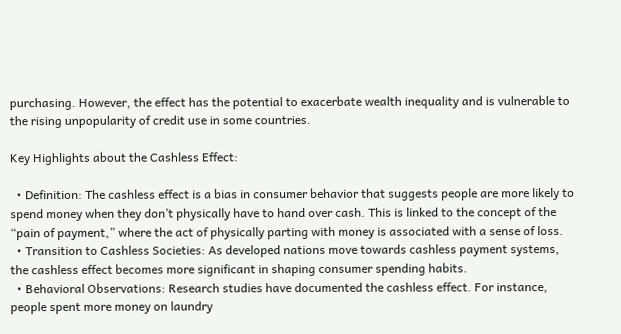purchasing. However, the effect has the potential to exacerbate wealth inequality and is vulnerable to the rising unpopularity of credit use in some countries.

Key Highlights about the Cashless Effect:

  • Definition: The cashless effect is a bias in consumer behavior that suggests people are more likely to spend money when they don’t physically have to hand over cash. This is linked to the concept of the “pain of payment,” where the act of physically parting with money is associated with a sense of loss.
  • Transition to Cashless Societies: As developed nations move towards cashless payment systems, the cashless effect becomes more significant in shaping consumer spending habits.
  • Behavioral Observations: Research studies have documented the cashless effect. For instance, people spent more money on laundry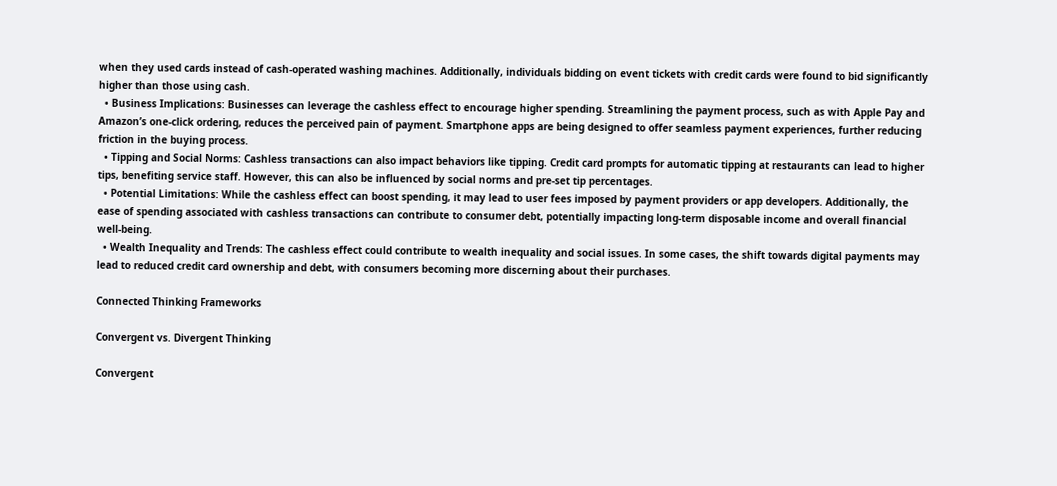when they used cards instead of cash-operated washing machines. Additionally, individuals bidding on event tickets with credit cards were found to bid significantly higher than those using cash.
  • Business Implications: Businesses can leverage the cashless effect to encourage higher spending. Streamlining the payment process, such as with Apple Pay and Amazon’s one-click ordering, reduces the perceived pain of payment. Smartphone apps are being designed to offer seamless payment experiences, further reducing friction in the buying process.
  • Tipping and Social Norms: Cashless transactions can also impact behaviors like tipping. Credit card prompts for automatic tipping at restaurants can lead to higher tips, benefiting service staff. However, this can also be influenced by social norms and pre-set tip percentages.
  • Potential Limitations: While the cashless effect can boost spending, it may lead to user fees imposed by payment providers or app developers. Additionally, the ease of spending associated with cashless transactions can contribute to consumer debt, potentially impacting long-term disposable income and overall financial well-being.
  • Wealth Inequality and Trends: The cashless effect could contribute to wealth inequality and social issues. In some cases, the shift towards digital payments may lead to reduced credit card ownership and debt, with consumers becoming more discerning about their purchases.

Connected Thinking Frameworks

Convergent vs. Divergent Thinking

Convergent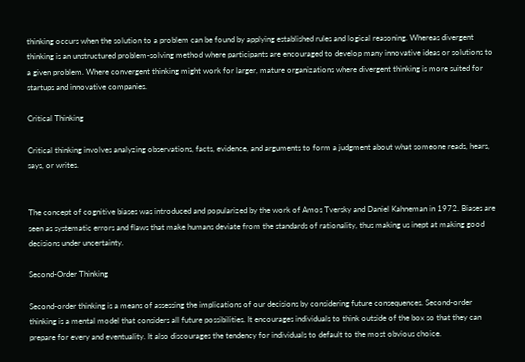thinking occurs when the solution to a problem can be found by applying established rules and logical reasoning. Whereas divergent thinking is an unstructured problem-solving method where participants are encouraged to develop many innovative ideas or solutions to a given problem. Where convergent thinking might work for larger, mature organizations where divergent thinking is more suited for startups and innovative companies.

Critical Thinking

Critical thinking involves analyzing observations, facts, evidence, and arguments to form a judgment about what someone reads, hears, says, or writes.


The concept of cognitive biases was introduced and popularized by the work of Amos Tversky and Daniel Kahneman in 1972. Biases are seen as systematic errors and flaws that make humans deviate from the standards of rationality, thus making us inept at making good decisions under uncertainty.

Second-Order Thinking

Second-order thinking is a means of assessing the implications of our decisions by considering future consequences. Second-order thinking is a mental model that considers all future possibilities. It encourages individuals to think outside of the box so that they can prepare for every and eventuality. It also discourages the tendency for individuals to default to the most obvious choice.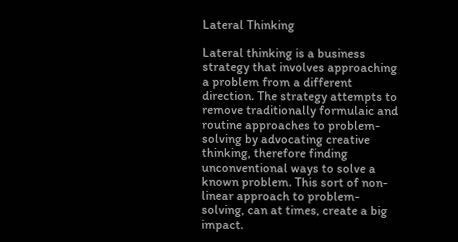Lateral Thinking

Lateral thinking is a business strategy that involves approaching a problem from a different direction. The strategy attempts to remove traditionally formulaic and routine approaches to problem-solving by advocating creative thinking, therefore finding unconventional ways to solve a known problem. This sort of non-linear approach to problem-solving, can at times, create a big impact.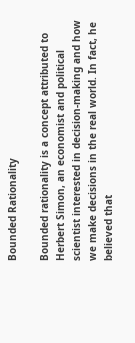Bounded Rationality

Bounded rationality is a concept attributed to Herbert Simon, an economist and political scientist interested in decision-making and how we make decisions in the real world. In fact, he believed that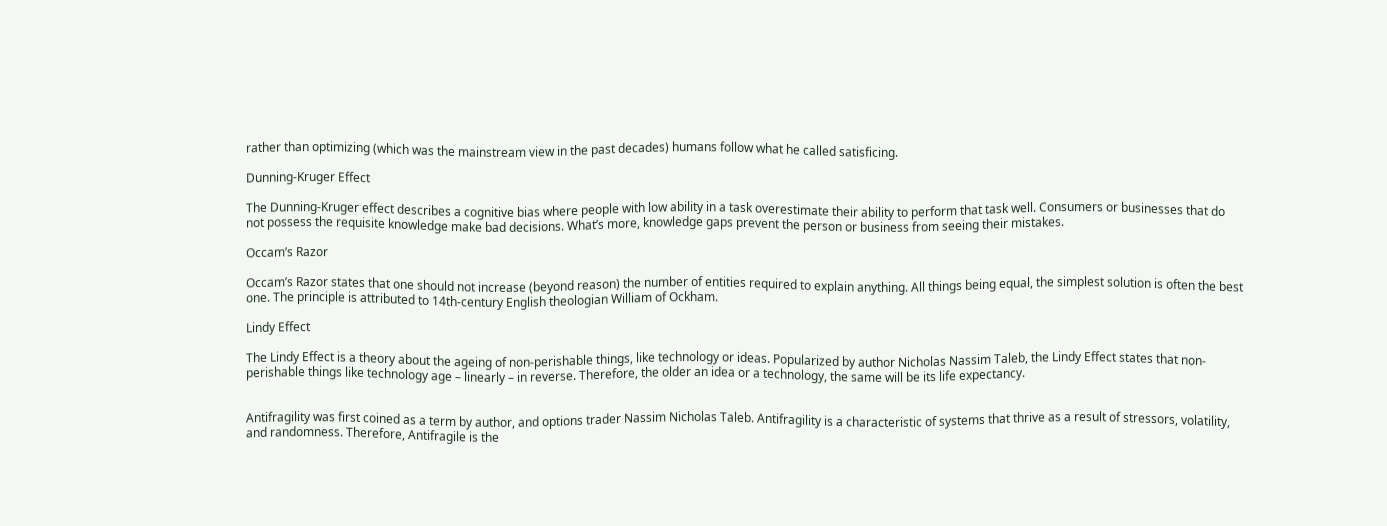rather than optimizing (which was the mainstream view in the past decades) humans follow what he called satisficing.

Dunning-Kruger Effect

The Dunning-Kruger effect describes a cognitive bias where people with low ability in a task overestimate their ability to perform that task well. Consumers or businesses that do not possess the requisite knowledge make bad decisions. What’s more, knowledge gaps prevent the person or business from seeing their mistakes.

Occam’s Razor

Occam’s Razor states that one should not increase (beyond reason) the number of entities required to explain anything. All things being equal, the simplest solution is often the best one. The principle is attributed to 14th-century English theologian William of Ockham.

Lindy Effect

The Lindy Effect is a theory about the ageing of non-perishable things, like technology or ideas. Popularized by author Nicholas Nassim Taleb, the Lindy Effect states that non-perishable things like technology age – linearly – in reverse. Therefore, the older an idea or a technology, the same will be its life expectancy.


Antifragility was first coined as a term by author, and options trader Nassim Nicholas Taleb. Antifragility is a characteristic of systems that thrive as a result of stressors, volatility, and randomness. Therefore, Antifragile is the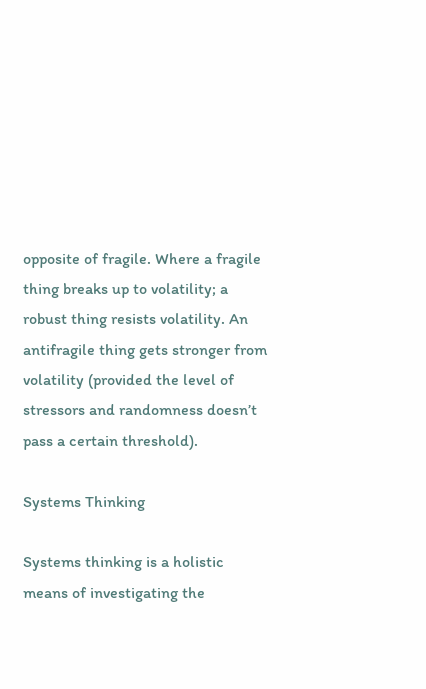opposite of fragile. Where a fragile thing breaks up to volatility; a robust thing resists volatility. An antifragile thing gets stronger from volatility (provided the level of stressors and randomness doesn’t pass a certain threshold).

Systems Thinking

Systems thinking is a holistic means of investigating the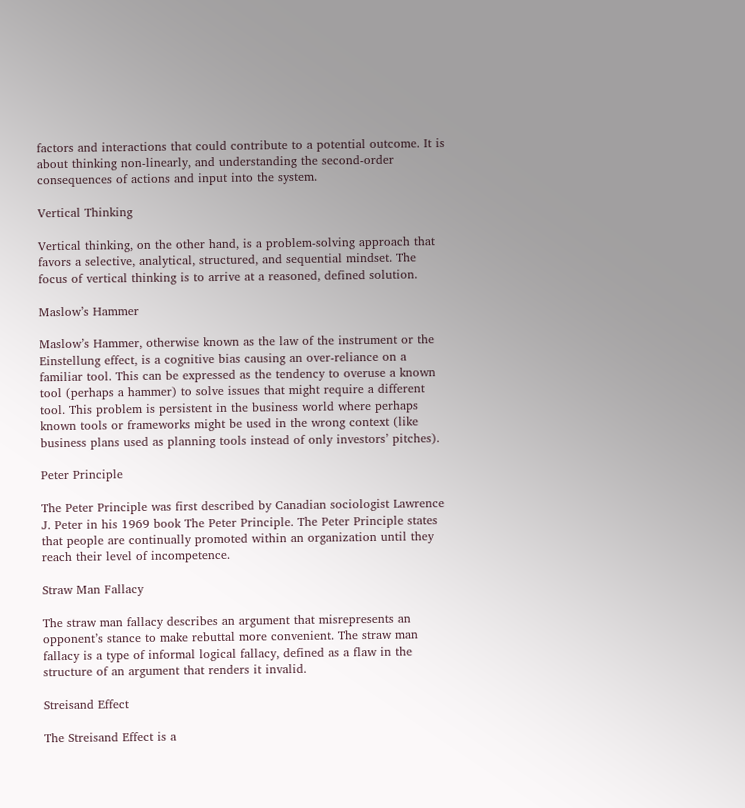factors and interactions that could contribute to a potential outcome. It is about thinking non-linearly, and understanding the second-order consequences of actions and input into the system.

Vertical Thinking

Vertical thinking, on the other hand, is a problem-solving approach that favors a selective, analytical, structured, and sequential mindset. The focus of vertical thinking is to arrive at a reasoned, defined solution.

Maslow’s Hammer

Maslow’s Hammer, otherwise known as the law of the instrument or the Einstellung effect, is a cognitive bias causing an over-reliance on a familiar tool. This can be expressed as the tendency to overuse a known tool (perhaps a hammer) to solve issues that might require a different tool. This problem is persistent in the business world where perhaps known tools or frameworks might be used in the wrong context (like business plans used as planning tools instead of only investors’ pitches).

Peter Principle

The Peter Principle was first described by Canadian sociologist Lawrence J. Peter in his 1969 book The Peter Principle. The Peter Principle states that people are continually promoted within an organization until they reach their level of incompetence.

Straw Man Fallacy

The straw man fallacy describes an argument that misrepresents an opponent’s stance to make rebuttal more convenient. The straw man fallacy is a type of informal logical fallacy, defined as a flaw in the structure of an argument that renders it invalid.

Streisand Effect

The Streisand Effect is a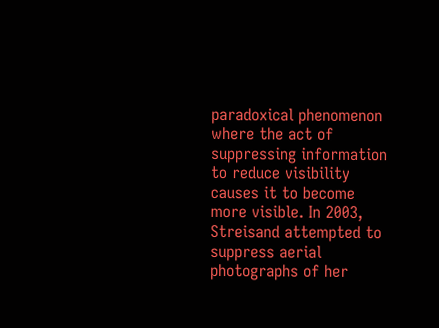paradoxical phenomenon where the act of suppressing information to reduce visibility causes it to become more visible. In 2003, Streisand attempted to suppress aerial photographs of her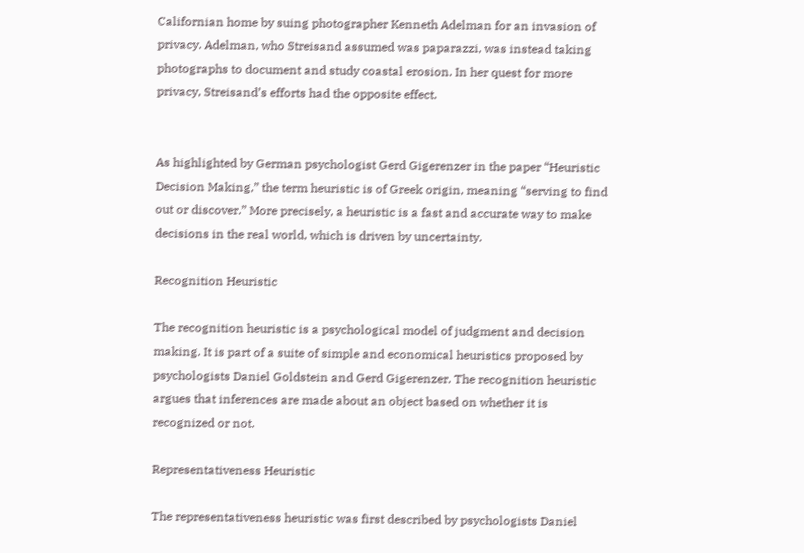Californian home by suing photographer Kenneth Adelman for an invasion of privacy. Adelman, who Streisand assumed was paparazzi, was instead taking photographs to document and study coastal erosion. In her quest for more privacy, Streisand’s efforts had the opposite effect.


As highlighted by German psychologist Gerd Gigerenzer in the paper “Heuristic Decision Making,” the term heuristic is of Greek origin, meaning “serving to find out or discover.” More precisely, a heuristic is a fast and accurate way to make decisions in the real world, which is driven by uncertainty.

Recognition Heuristic

The recognition heuristic is a psychological model of judgment and decision making. It is part of a suite of simple and economical heuristics proposed by psychologists Daniel Goldstein and Gerd Gigerenzer. The recognition heuristic argues that inferences are made about an object based on whether it is recognized or not.

Representativeness Heuristic

The representativeness heuristic was first described by psychologists Daniel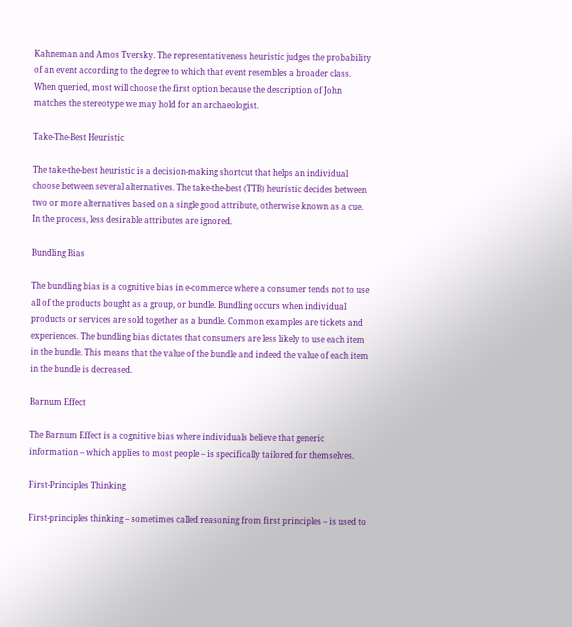Kahneman and Amos Tversky. The representativeness heuristic judges the probability of an event according to the degree to which that event resembles a broader class. When queried, most will choose the first option because the description of John matches the stereotype we may hold for an archaeologist.

Take-The-Best Heuristic

The take-the-best heuristic is a decision-making shortcut that helps an individual choose between several alternatives. The take-the-best (TTB) heuristic decides between two or more alternatives based on a single good attribute, otherwise known as a cue. In the process, less desirable attributes are ignored.

Bundling Bias

The bundling bias is a cognitive bias in e-commerce where a consumer tends not to use all of the products bought as a group, or bundle. Bundling occurs when individual products or services are sold together as a bundle. Common examples are tickets and experiences. The bundling bias dictates that consumers are less likely to use each item in the bundle. This means that the value of the bundle and indeed the value of each item in the bundle is decreased.

Barnum Effect

The Barnum Effect is a cognitive bias where individuals believe that generic information – which applies to most people – is specifically tailored for themselves.

First-Principles Thinking

First-principles thinking – sometimes called reasoning from first principles – is used to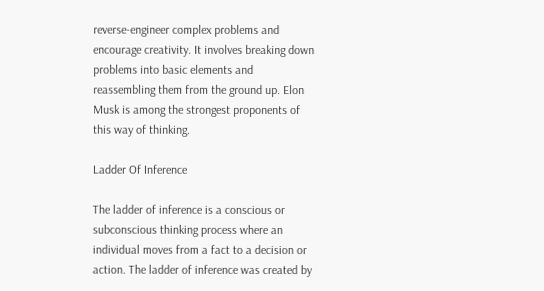reverse-engineer complex problems and encourage creativity. It involves breaking down problems into basic elements and reassembling them from the ground up. Elon Musk is among the strongest proponents of this way of thinking.

Ladder Of Inference

The ladder of inference is a conscious or subconscious thinking process where an individual moves from a fact to a decision or action. The ladder of inference was created by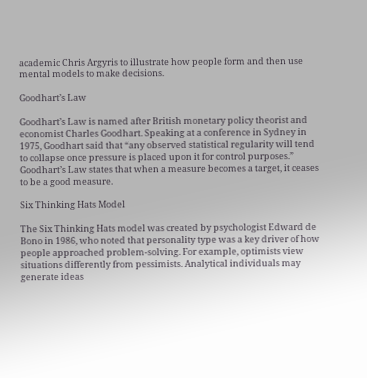academic Chris Argyris to illustrate how people form and then use mental models to make decisions.

Goodhart’s Law

Goodhart’s Law is named after British monetary policy theorist and economist Charles Goodhart. Speaking at a conference in Sydney in 1975, Goodhart said that “any observed statistical regularity will tend to collapse once pressure is placed upon it for control purposes.” Goodhart’s Law states that when a measure becomes a target, it ceases to be a good measure.

Six Thinking Hats Model

The Six Thinking Hats model was created by psychologist Edward de Bono in 1986, who noted that personality type was a key driver of how people approached problem-solving. For example, optimists view situations differently from pessimists. Analytical individuals may generate ideas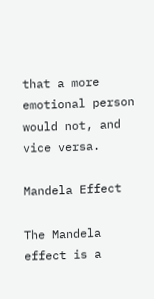that a more emotional person would not, and vice versa.

Mandela Effect

The Mandela effect is a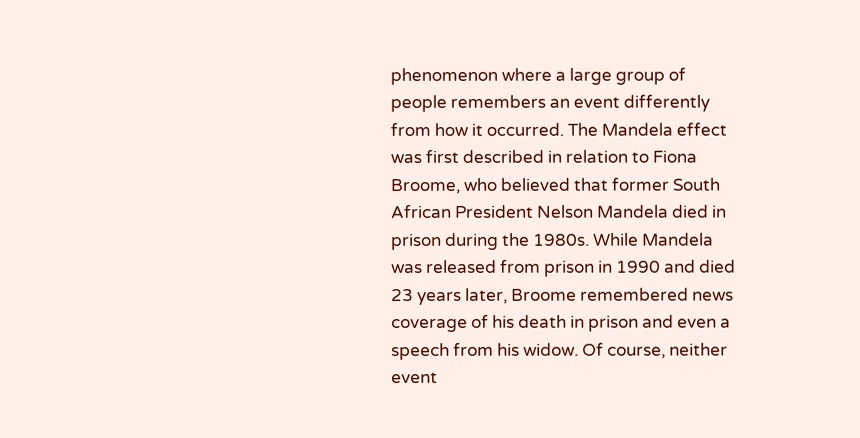phenomenon where a large group of people remembers an event differently from how it occurred. The Mandela effect was first described in relation to Fiona Broome, who believed that former South African President Nelson Mandela died in prison during the 1980s. While Mandela was released from prison in 1990 and died 23 years later, Broome remembered news coverage of his death in prison and even a speech from his widow. Of course, neither event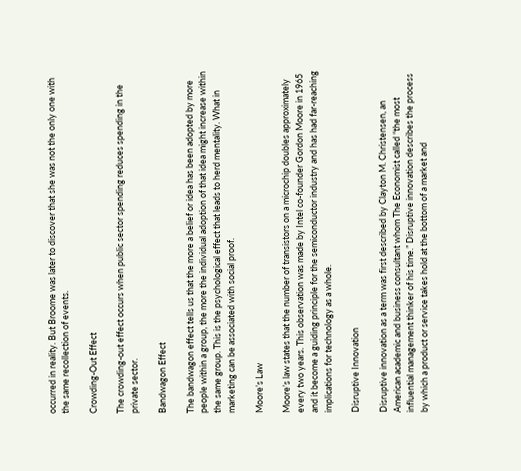occurred in reality. But Broome was later to discover that she was not the only one with the same recollection of events.

Crowding-Out Effect

The crowding-out effect occurs when public sector spending reduces spending in the private sector.

Bandwagon Effect

The bandwagon effect tells us that the more a belief or idea has been adopted by more people within a group, the more the individual adoption of that idea might increase within the same group. This is the psychological effect that leads to herd mentality. What in marketing can be associated with social proof.

Moore’s Law

Moore’s law states that the number of transistors on a microchip doubles approximately every two years. This observation was made by Intel co-founder Gordon Moore in 1965 and it become a guiding principle for the semiconductor industry and has had far-reaching implications for technology as a whole.

Disruptive Innovation

Disruptive innovation as a term was first described by Clayton M. Christensen, an American academic and business consultant whom The Economist called “the most influential management thinker of his time.” Disruptive innovation describes the process by which a product or service takes hold at the bottom of a market and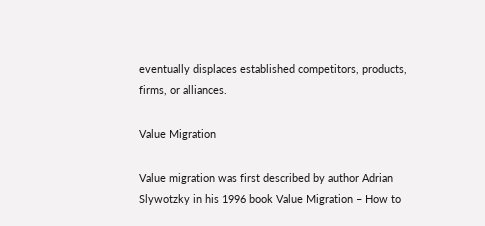eventually displaces established competitors, products, firms, or alliances.

Value Migration

Value migration was first described by author Adrian Slywotzky in his 1996 book Value Migration – How to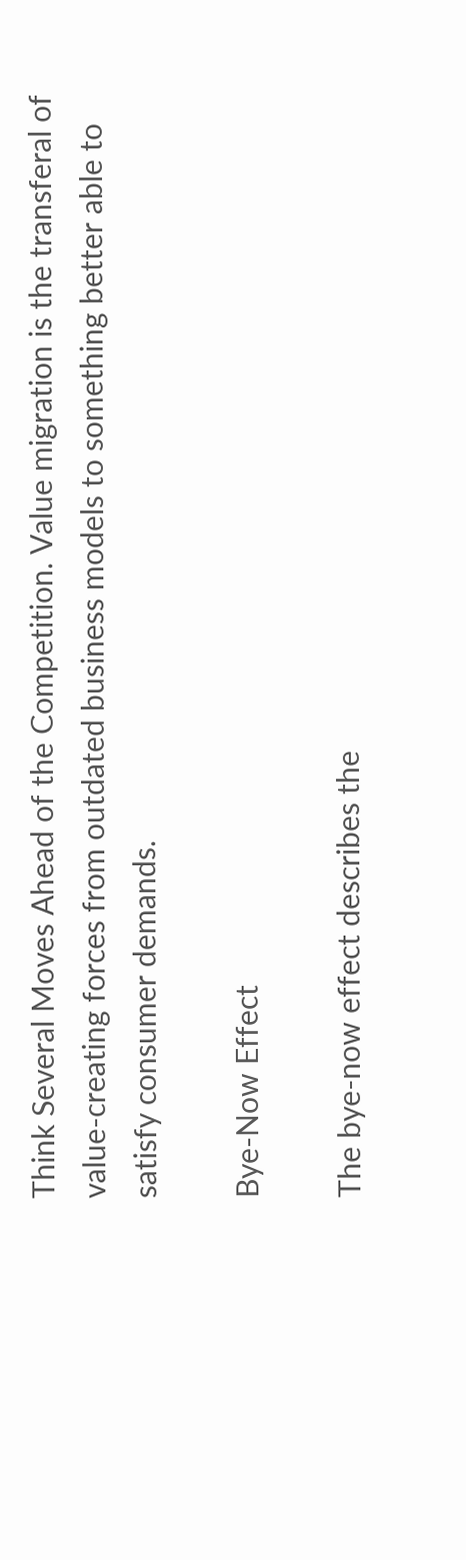Think Several Moves Ahead of the Competition. Value migration is the transferal of value-creating forces from outdated business models to something better able to satisfy consumer demands.

Bye-Now Effect

The bye-now effect describes the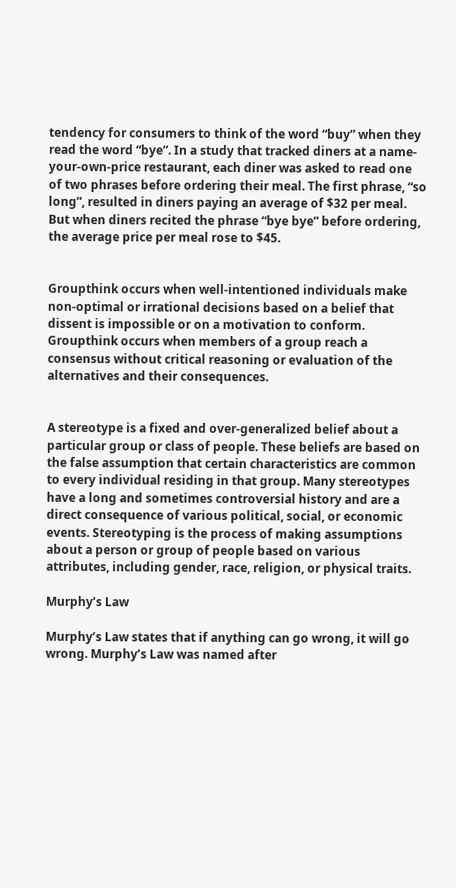tendency for consumers to think of the word “buy” when they read the word “bye”. In a study that tracked diners at a name-your-own-price restaurant, each diner was asked to read one of two phrases before ordering their meal. The first phrase, “so long”, resulted in diners paying an average of $32 per meal. But when diners recited the phrase “bye bye” before ordering, the average price per meal rose to $45.


Groupthink occurs when well-intentioned individuals make non-optimal or irrational decisions based on a belief that dissent is impossible or on a motivation to conform. Groupthink occurs when members of a group reach a consensus without critical reasoning or evaluation of the alternatives and their consequences.


A stereotype is a fixed and over-generalized belief about a particular group or class of people. These beliefs are based on the false assumption that certain characteristics are common to every individual residing in that group. Many stereotypes have a long and sometimes controversial history and are a direct consequence of various political, social, or economic events. Stereotyping is the process of making assumptions about a person or group of people based on various attributes, including gender, race, religion, or physical traits.

Murphy’s Law

Murphy’s Law states that if anything can go wrong, it will go wrong. Murphy’s Law was named after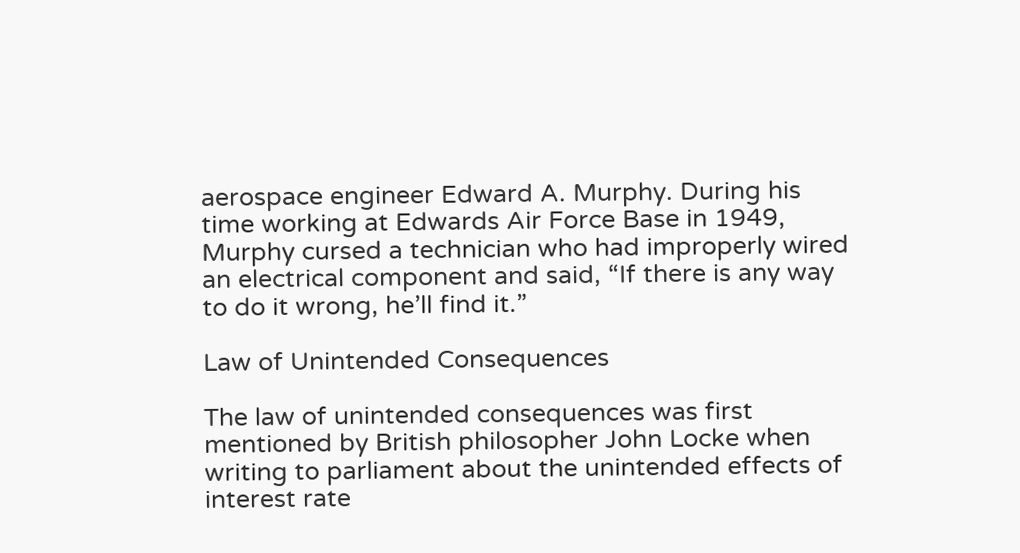aerospace engineer Edward A. Murphy. During his time working at Edwards Air Force Base in 1949, Murphy cursed a technician who had improperly wired an electrical component and said, “If there is any way to do it wrong, he’ll find it.”

Law of Unintended Consequences

The law of unintended consequences was first mentioned by British philosopher John Locke when writing to parliament about the unintended effects of interest rate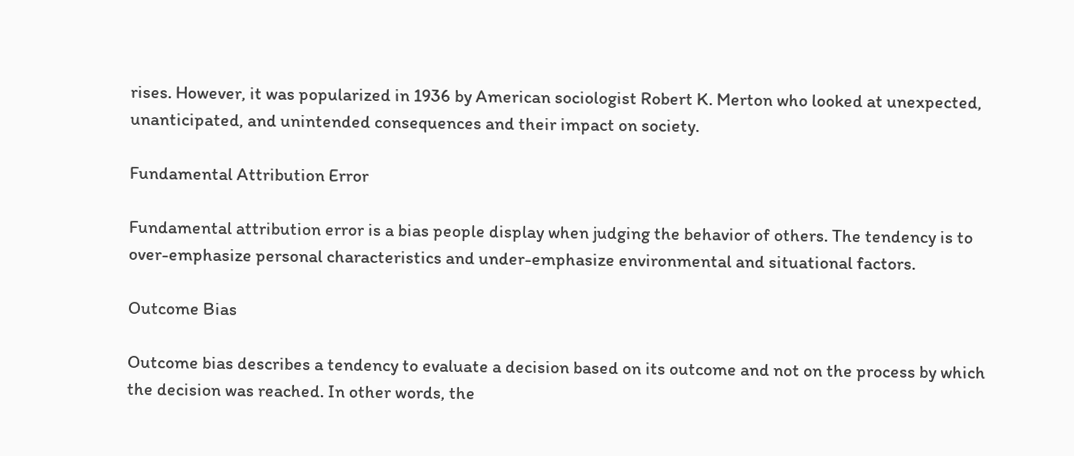rises. However, it was popularized in 1936 by American sociologist Robert K. Merton who looked at unexpected, unanticipated, and unintended consequences and their impact on society.

Fundamental Attribution Error

Fundamental attribution error is a bias people display when judging the behavior of others. The tendency is to over-emphasize personal characteristics and under-emphasize environmental and situational factors.

Outcome Bias

Outcome bias describes a tendency to evaluate a decision based on its outcome and not on the process by which the decision was reached. In other words, the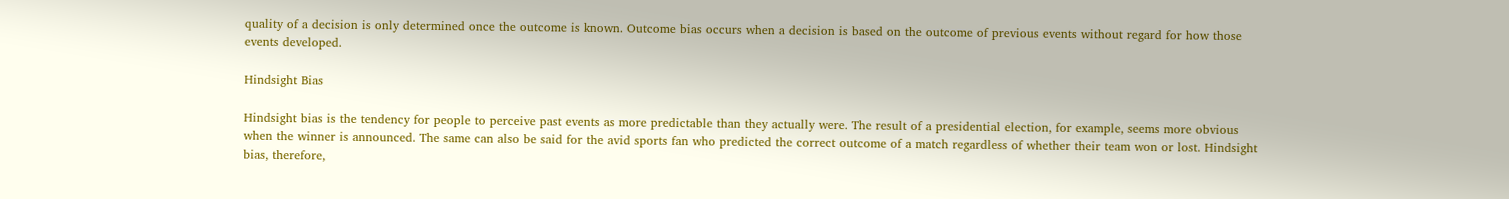quality of a decision is only determined once the outcome is known. Outcome bias occurs when a decision is based on the outcome of previous events without regard for how those events developed.

Hindsight Bias

Hindsight bias is the tendency for people to perceive past events as more predictable than they actually were. The result of a presidential election, for example, seems more obvious when the winner is announced. The same can also be said for the avid sports fan who predicted the correct outcome of a match regardless of whether their team won or lost. Hindsight bias, therefore,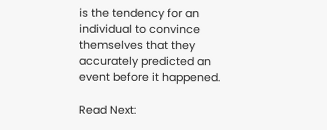is the tendency for an individual to convince themselves that they accurately predicted an event before it happened.

Read Next: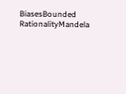BiasesBounded RationalityMandela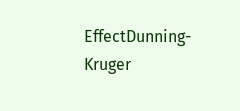EffectDunning-Kruger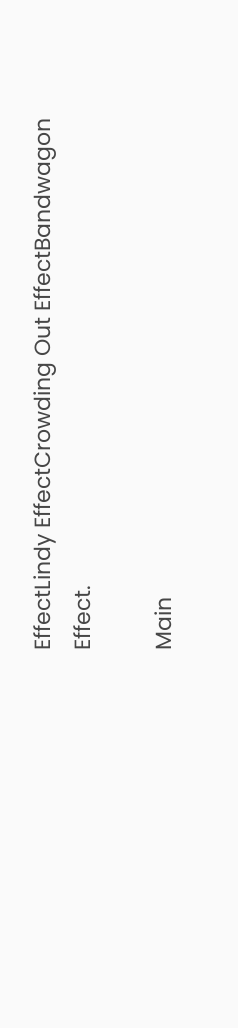EffectLindy EffectCrowding Out EffectBandwagon Effect.

Main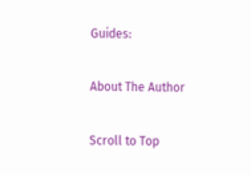Guides:

About The Author

Scroll to Top